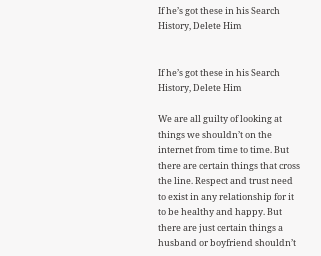If he’s got these in his Search History, Delete Him


If he’s got these in his Search History, Delete Him

We are all guilty of looking at things we shouldn’t on the internet from time to time. But there are certain things that cross the line. Respect and trust need to exist in any relationship for it to be healthy and happy. But there are just certain things a husband or boyfriend shouldn’t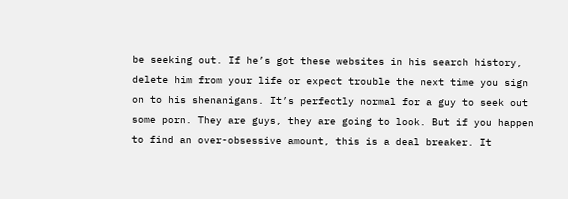be seeking out. If he’s got these websites in his search history, delete him from your life or expect trouble the next time you sign on to his shenanigans. It’s perfectly normal for a guy to seek out some porn. They are guys, they are going to look. But if you happen to find an over-obsessive amount, this is a deal breaker. It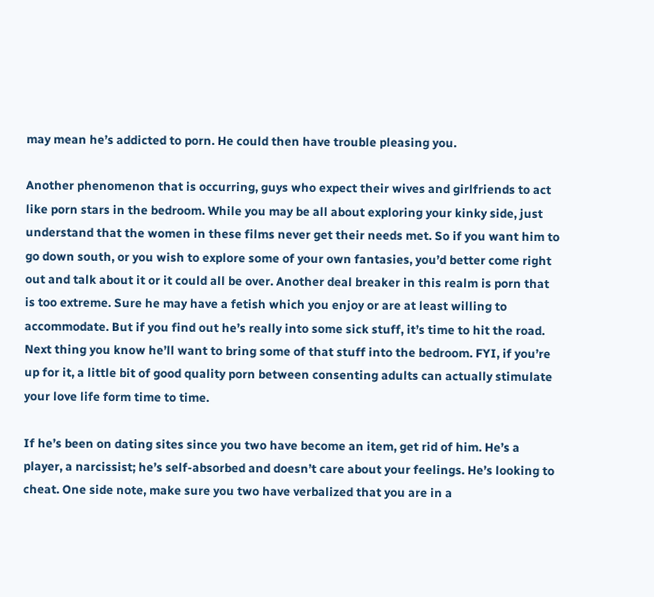may mean he’s addicted to porn. He could then have trouble pleasing you.

Another phenomenon that is occurring, guys who expect their wives and girlfriends to act like porn stars in the bedroom. While you may be all about exploring your kinky side, just understand that the women in these films never get their needs met. So if you want him to go down south, or you wish to explore some of your own fantasies, you’d better come right out and talk about it or it could all be over. Another deal breaker in this realm is porn that is too extreme. Sure he may have a fetish which you enjoy or are at least willing to accommodate. But if you find out he’s really into some sick stuff, it’s time to hit the road. Next thing you know he’ll want to bring some of that stuff into the bedroom. FYI, if you’re up for it, a little bit of good quality porn between consenting adults can actually stimulate your love life form time to time.

If he’s been on dating sites since you two have become an item, get rid of him. He’s a player, a narcissist; he’s self-absorbed and doesn’t care about your feelings. He’s looking to cheat. One side note, make sure you two have verbalized that you are in a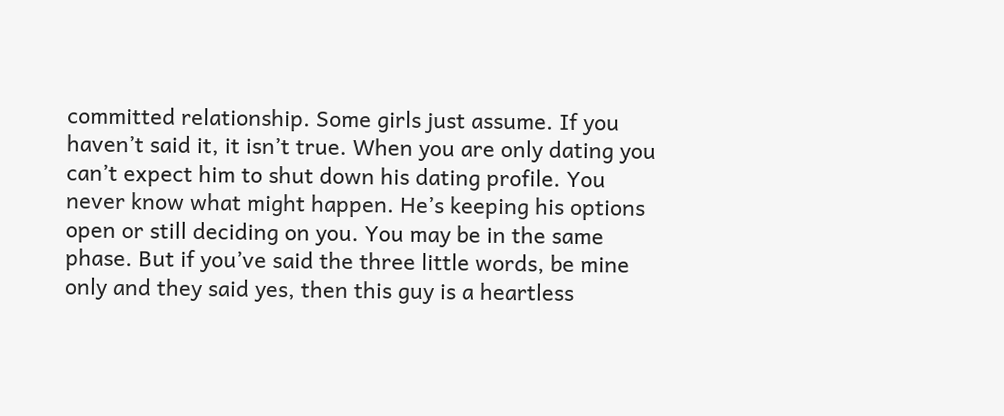committed relationship. Some girls just assume. If you haven’t said it, it isn’t true. When you are only dating you can’t expect him to shut down his dating profile. You never know what might happen. He’s keeping his options open or still deciding on you. You may be in the same phase. But if you’ve said the three little words, be mine only and they said yes, then this guy is a heartless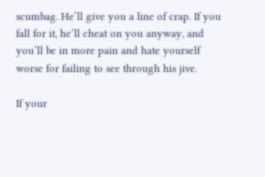scumbag. He’ll give you a line of crap. If you fall for it, he’ll cheat on you anyway, and you’ll be in more pain and hate yourself worse for failing to see through his jive.

If your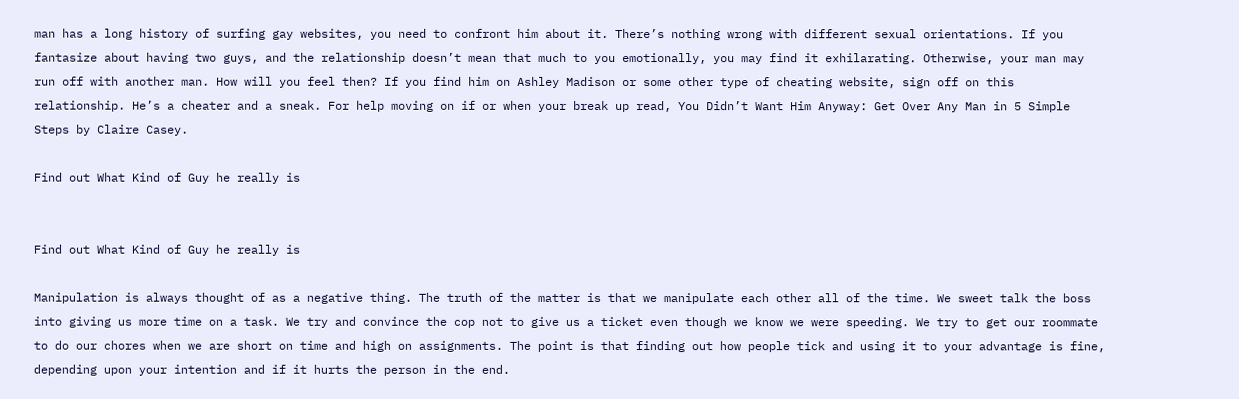man has a long history of surfing gay websites, you need to confront him about it. There’s nothing wrong with different sexual orientations. If you fantasize about having two guys, and the relationship doesn’t mean that much to you emotionally, you may find it exhilarating. Otherwise, your man may run off with another man. How will you feel then? If you find him on Ashley Madison or some other type of cheating website, sign off on this relationship. He’s a cheater and a sneak. For help moving on if or when your break up read, You Didn’t Want Him Anyway: Get Over Any Man in 5 Simple Steps by Claire Casey.

Find out What Kind of Guy he really is


Find out What Kind of Guy he really is

Manipulation is always thought of as a negative thing. The truth of the matter is that we manipulate each other all of the time. We sweet talk the boss into giving us more time on a task. We try and convince the cop not to give us a ticket even though we know we were speeding. We try to get our roommate to do our chores when we are short on time and high on assignments. The point is that finding out how people tick and using it to your advantage is fine, depending upon your intention and if it hurts the person in the end.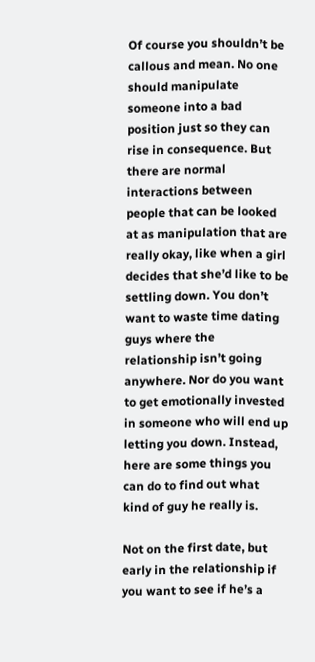Of course you shouldn’t be callous and mean. No one should manipulate someone into a bad position just so they can rise in consequence. But there are normal interactions between people that can be looked at as manipulation that are really okay, like when a girl decides that she’d like to be settling down. You don’t want to waste time dating guys where the relationship isn’t going anywhere. Nor do you want to get emotionally invested in someone who will end up letting you down. Instead, here are some things you can do to find out what kind of guy he really is.

Not on the first date, but early in the relationship if you want to see if he’s a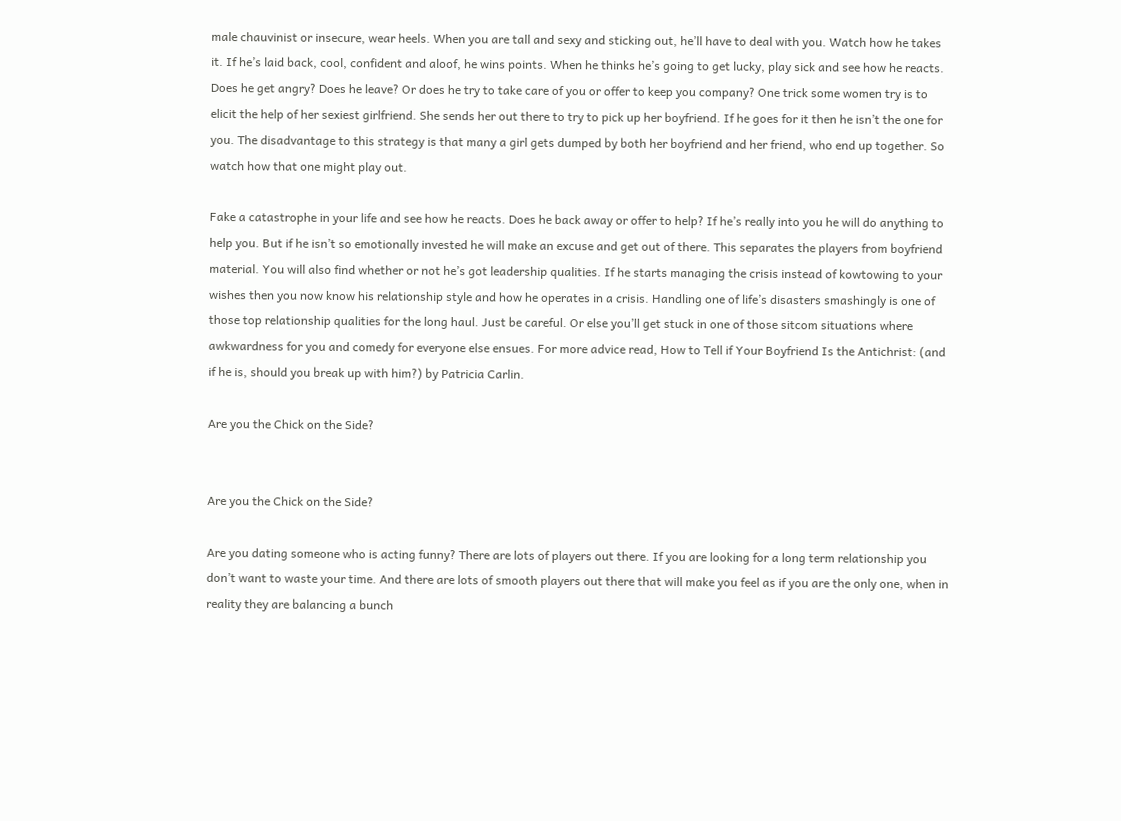male chauvinist or insecure, wear heels. When you are tall and sexy and sticking out, he’ll have to deal with you. Watch how he takes it. If he’s laid back, cool, confident and aloof, he wins points. When he thinks he’s going to get lucky, play sick and see how he reacts. Does he get angry? Does he leave? Or does he try to take care of you or offer to keep you company? One trick some women try is to elicit the help of her sexiest girlfriend. She sends her out there to try to pick up her boyfriend. If he goes for it then he isn’t the one for you. The disadvantage to this strategy is that many a girl gets dumped by both her boyfriend and her friend, who end up together. So watch how that one might play out.

Fake a catastrophe in your life and see how he reacts. Does he back away or offer to help? If he’s really into you he will do anything to help you. But if he isn’t so emotionally invested he will make an excuse and get out of there. This separates the players from boyfriend material. You will also find whether or not he’s got leadership qualities. If he starts managing the crisis instead of kowtowing to your wishes then you now know his relationship style and how he operates in a crisis. Handling one of life’s disasters smashingly is one of those top relationship qualities for the long haul. Just be careful. Or else you’ll get stuck in one of those sitcom situations where awkwardness for you and comedy for everyone else ensues. For more advice read, How to Tell if Your Boyfriend Is the Antichrist: (and if he is, should you break up with him?) by Patricia Carlin.

Are you the Chick on the Side?


Are you the Chick on the Side?

Are you dating someone who is acting funny? There are lots of players out there. If you are looking for a long term relationship you don’t want to waste your time. And there are lots of smooth players out there that will make you feel as if you are the only one, when in reality they are balancing a bunch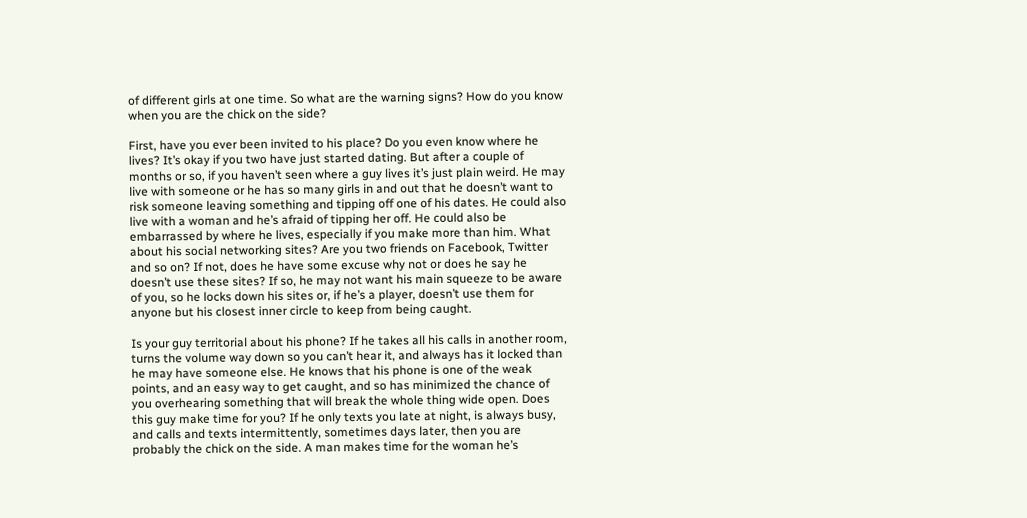of different girls at one time. So what are the warning signs? How do you know when you are the chick on the side?

First, have you ever been invited to his place? Do you even know where he lives? It’s okay if you two have just started dating. But after a couple of months or so, if you haven’t seen where a guy lives it’s just plain weird. He may live with someone or he has so many girls in and out that he doesn’t want to risk someone leaving something and tipping off one of his dates. He could also live with a woman and he’s afraid of tipping her off. He could also be embarrassed by where he lives, especially if you make more than him. What about his social networking sites? Are you two friends on Facebook, Twitter and so on? If not, does he have some excuse why not or does he say he doesn’t use these sites? If so, he may not want his main squeeze to be aware of you, so he locks down his sites or, if he’s a player, doesn’t use them for anyone but his closest inner circle to keep from being caught.

Is your guy territorial about his phone? If he takes all his calls in another room, turns the volume way down so you can’t hear it, and always has it locked than he may have someone else. He knows that his phone is one of the weak points, and an easy way to get caught, and so has minimized the chance of you overhearing something that will break the whole thing wide open. Does this guy make time for you? If he only texts you late at night, is always busy, and calls and texts intermittently, sometimes days later, then you are probably the chick on the side. A man makes time for the woman he’s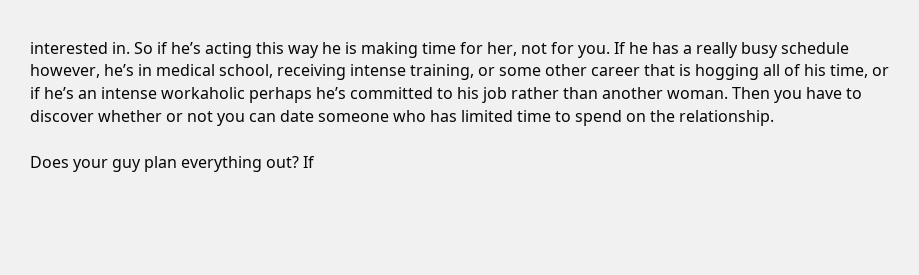interested in. So if he’s acting this way he is making time for her, not for you. If he has a really busy schedule however, he’s in medical school, receiving intense training, or some other career that is hogging all of his time, or if he’s an intense workaholic perhaps he’s committed to his job rather than another woman. Then you have to discover whether or not you can date someone who has limited time to spend on the relationship.

Does your guy plan everything out? If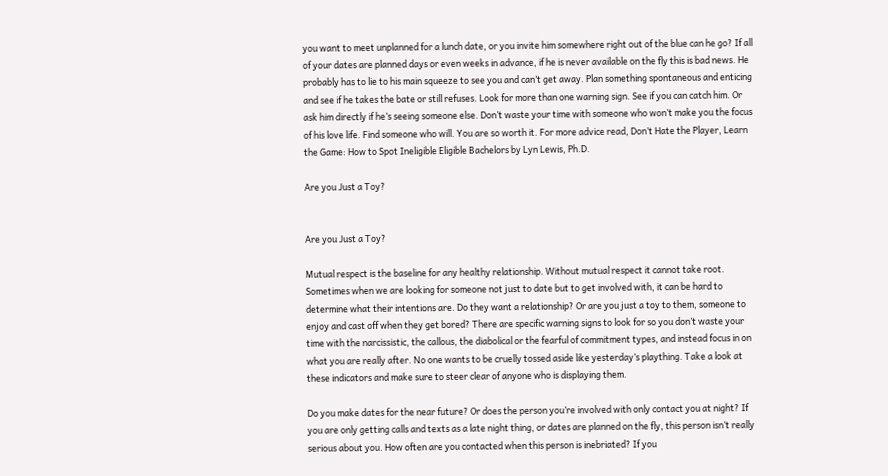you want to meet unplanned for a lunch date, or you invite him somewhere right out of the blue can he go? If all of your dates are planned days or even weeks in advance, if he is never available on the fly this is bad news. He probably has to lie to his main squeeze to see you and can’t get away. Plan something spontaneous and enticing and see if he takes the bate or still refuses. Look for more than one warning sign. See if you can catch him. Or ask him directly if he’s seeing someone else. Don’t waste your time with someone who won’t make you the focus of his love life. Find someone who will. You are so worth it. For more advice read, Don’t Hate the Player, Learn the Game: How to Spot Ineligible Eligible Bachelors by Lyn Lewis, Ph.D.

Are you Just a Toy?


Are you Just a Toy?

Mutual respect is the baseline for any healthy relationship. Without mutual respect it cannot take root. Sometimes when we are looking for someone not just to date but to get involved with, it can be hard to determine what their intentions are. Do they want a relationship? Or are you just a toy to them, someone to enjoy and cast off when they get bored? There are specific warning signs to look for so you don’t waste your time with the narcissistic, the callous, the diabolical or the fearful of commitment types, and instead focus in on what you are really after. No one wants to be cruelly tossed aside like yesterday’s plaything. Take a look at these indicators and make sure to steer clear of anyone who is displaying them.

Do you make dates for the near future? Or does the person you’re involved with only contact you at night? If you are only getting calls and texts as a late night thing, or dates are planned on the fly, this person isn’t really serious about you. How often are you contacted when this person is inebriated? If you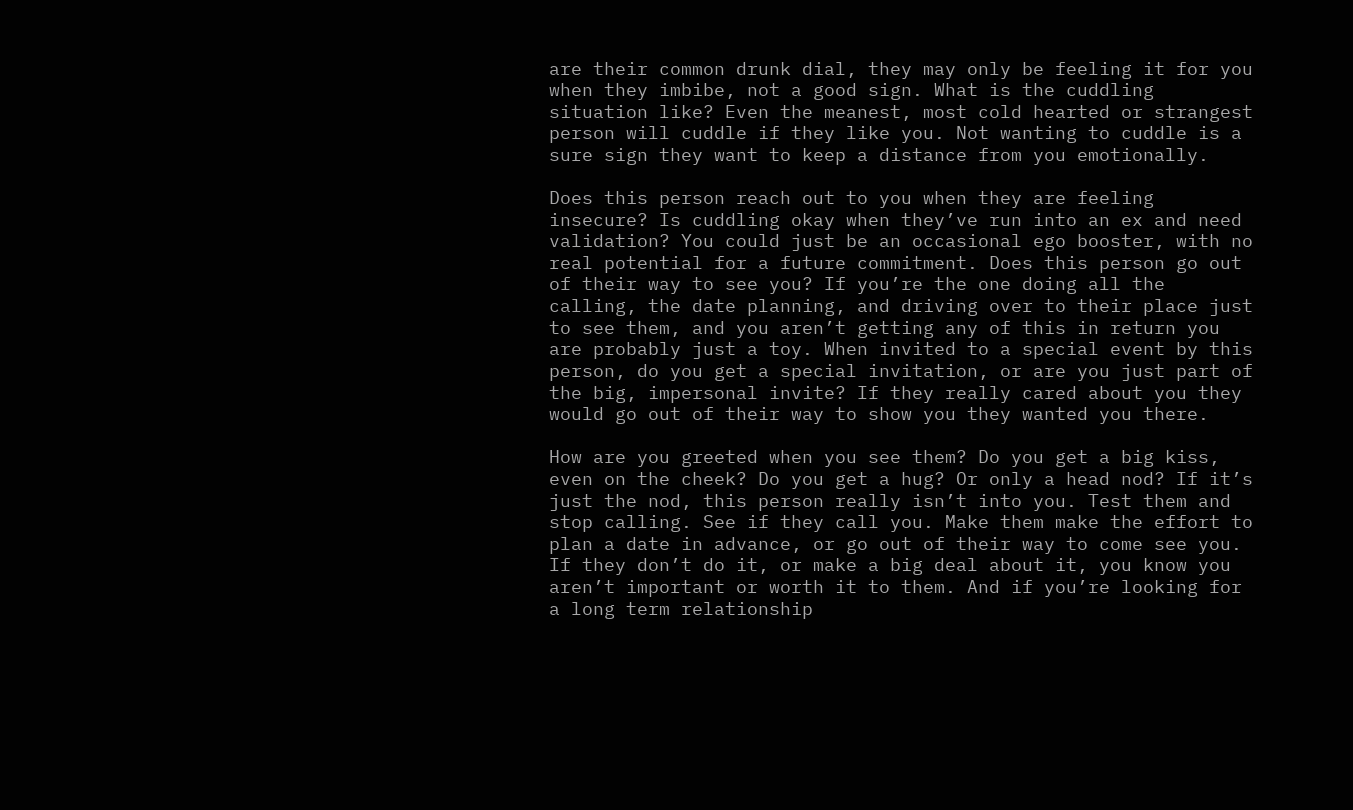are their common drunk dial, they may only be feeling it for you when they imbibe, not a good sign. What is the cuddling situation like? Even the meanest, most cold hearted or strangest person will cuddle if they like you. Not wanting to cuddle is a sure sign they want to keep a distance from you emotionally.

Does this person reach out to you when they are feeling insecure? Is cuddling okay when they’ve run into an ex and need validation? You could just be an occasional ego booster, with no real potential for a future commitment. Does this person go out of their way to see you? If you’re the one doing all the calling, the date planning, and driving over to their place just to see them, and you aren’t getting any of this in return you are probably just a toy. When invited to a special event by this person, do you get a special invitation, or are you just part of the big, impersonal invite? If they really cared about you they would go out of their way to show you they wanted you there.

How are you greeted when you see them? Do you get a big kiss, even on the cheek? Do you get a hug? Or only a head nod? If it’s just the nod, this person really isn’t into you. Test them and stop calling. See if they call you. Make them make the effort to plan a date in advance, or go out of their way to come see you. If they don’t do it, or make a big deal about it, you know you aren’t important or worth it to them. And if you’re looking for a long term relationship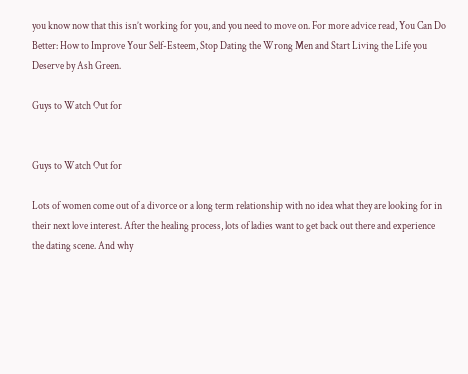you know now that this isn’t working for you, and you need to move on. For more advice read, You Can Do Better: How to Improve Your Self-Esteem, Stop Dating the Wrong Men and Start Living the Life you Deserve by Ash Green.

Guys to Watch Out for


Guys to Watch Out for

Lots of women come out of a divorce or a long term relationship with no idea what they are looking for in their next love interest. After the healing process, lots of ladies want to get back out there and experience the dating scene. And why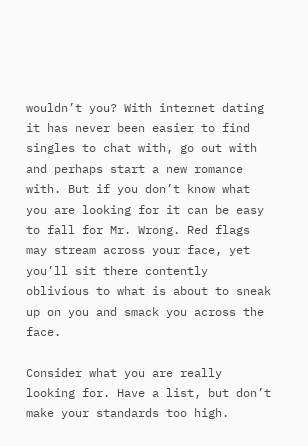wouldn’t you? With internet dating it has never been easier to find singles to chat with, go out with and perhaps start a new romance with. But if you don’t know what you are looking for it can be easy to fall for Mr. Wrong. Red flags may stream across your face, yet you’ll sit there contently oblivious to what is about to sneak up on you and smack you across the face.

Consider what you are really looking for. Have a list, but don’t make your standards too high.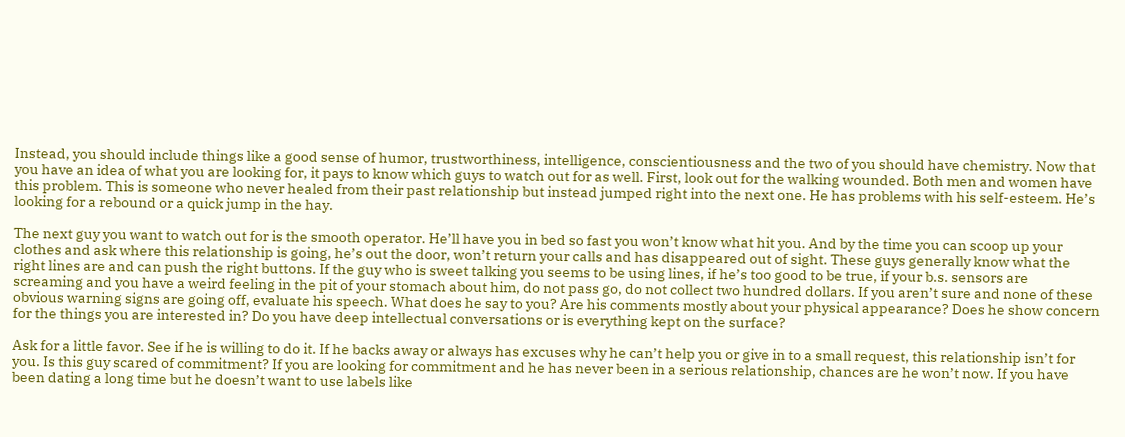Instead, you should include things like a good sense of humor, trustworthiness, intelligence, conscientiousness and the two of you should have chemistry. Now that you have an idea of what you are looking for, it pays to know which guys to watch out for as well. First, look out for the walking wounded. Both men and women have this problem. This is someone who never healed from their past relationship but instead jumped right into the next one. He has problems with his self-esteem. He’s looking for a rebound or a quick jump in the hay.

The next guy you want to watch out for is the smooth operator. He’ll have you in bed so fast you won’t know what hit you. And by the time you can scoop up your clothes and ask where this relationship is going, he’s out the door, won’t return your calls and has disappeared out of sight. These guys generally know what the right lines are and can push the right buttons. If the guy who is sweet talking you seems to be using lines, if he’s too good to be true, if your b.s. sensors are screaming and you have a weird feeling in the pit of your stomach about him, do not pass go, do not collect two hundred dollars. If you aren’t sure and none of these obvious warning signs are going off, evaluate his speech. What does he say to you? Are his comments mostly about your physical appearance? Does he show concern for the things you are interested in? Do you have deep intellectual conversations or is everything kept on the surface?

Ask for a little favor. See if he is willing to do it. If he backs away or always has excuses why he can’t help you or give in to a small request, this relationship isn’t for you. Is this guy scared of commitment? If you are looking for commitment and he has never been in a serious relationship, chances are he won’t now. If you have been dating a long time but he doesn’t want to use labels like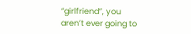“girlfriend”, you aren’t ever going to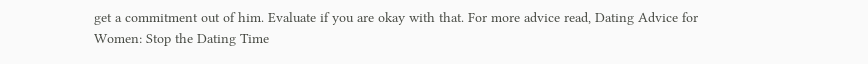get a commitment out of him. Evaluate if you are okay with that. For more advice read, Dating Advice for Women: Stop the Dating Time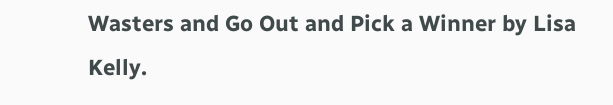Wasters and Go Out and Pick a Winner by Lisa Kelly.